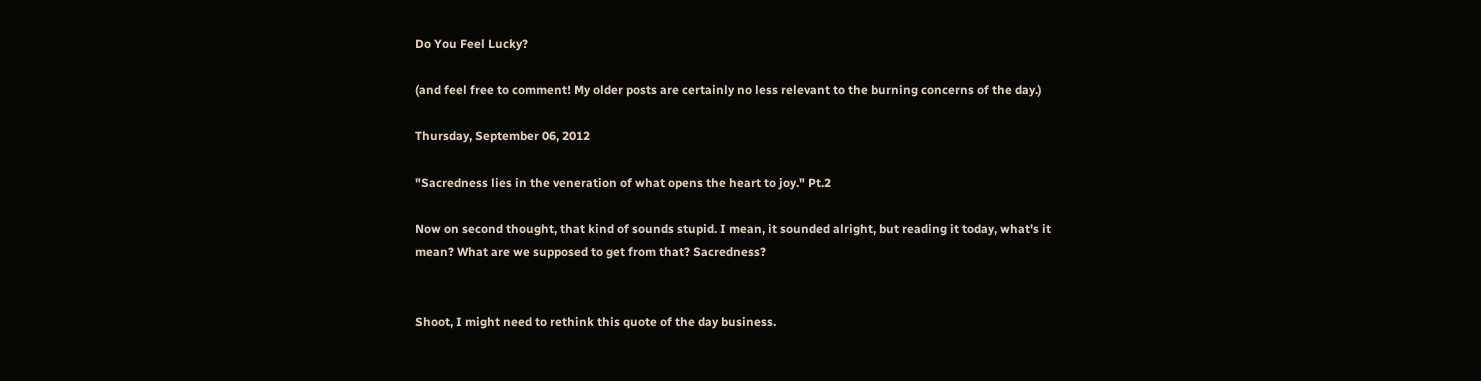Do You Feel Lucky?

(and feel free to comment! My older posts are certainly no less relevant to the burning concerns of the day.)

Thursday, September 06, 2012

"Sacredness lies in the veneration of what opens the heart to joy." Pt.2

Now on second thought, that kind of sounds stupid. I mean, it sounded alright, but reading it today, what's it mean? What are we supposed to get from that? Sacredness?


Shoot, I might need to rethink this quote of the day business.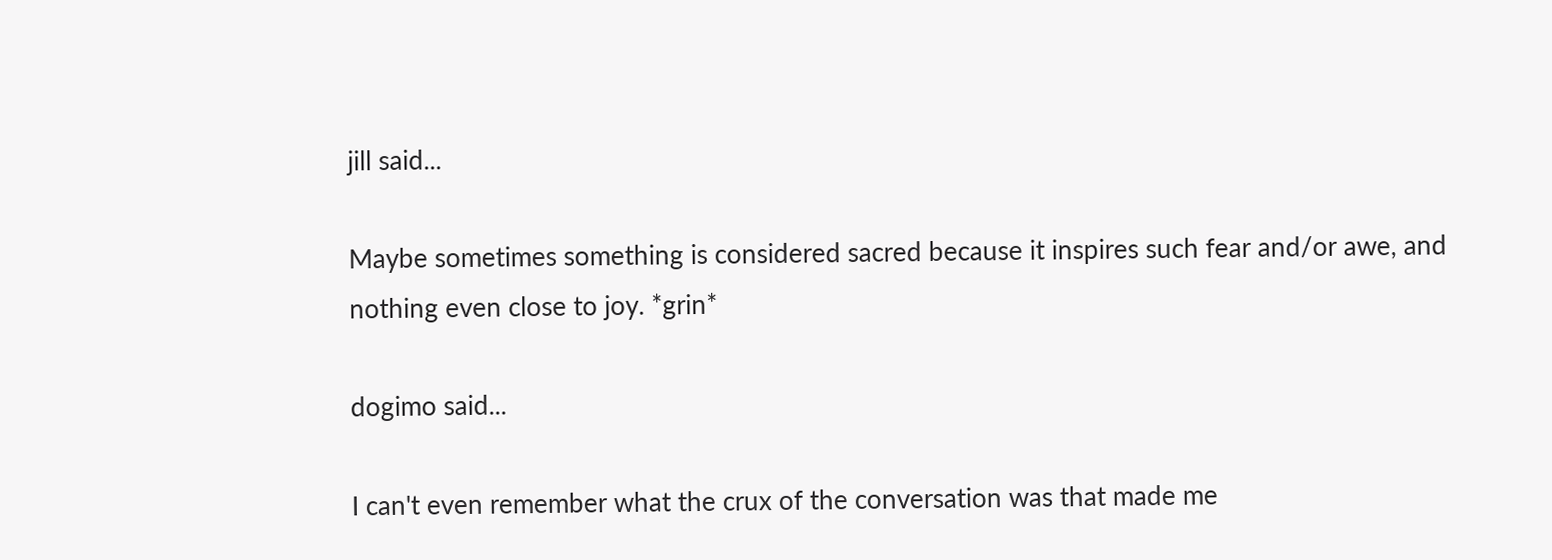jill said...

Maybe sometimes something is considered sacred because it inspires such fear and/or awe, and nothing even close to joy. *grin*

dogimo said...

I can't even remember what the crux of the conversation was that made me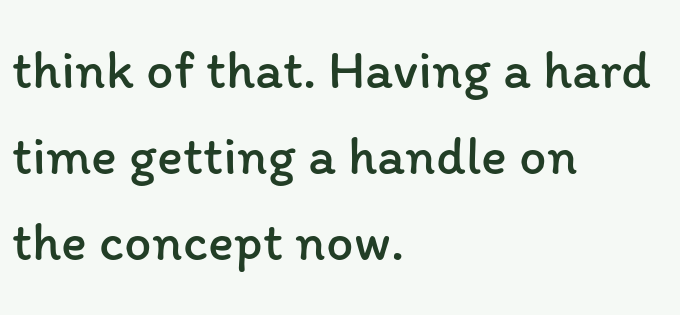think of that. Having a hard time getting a handle on the concept now.